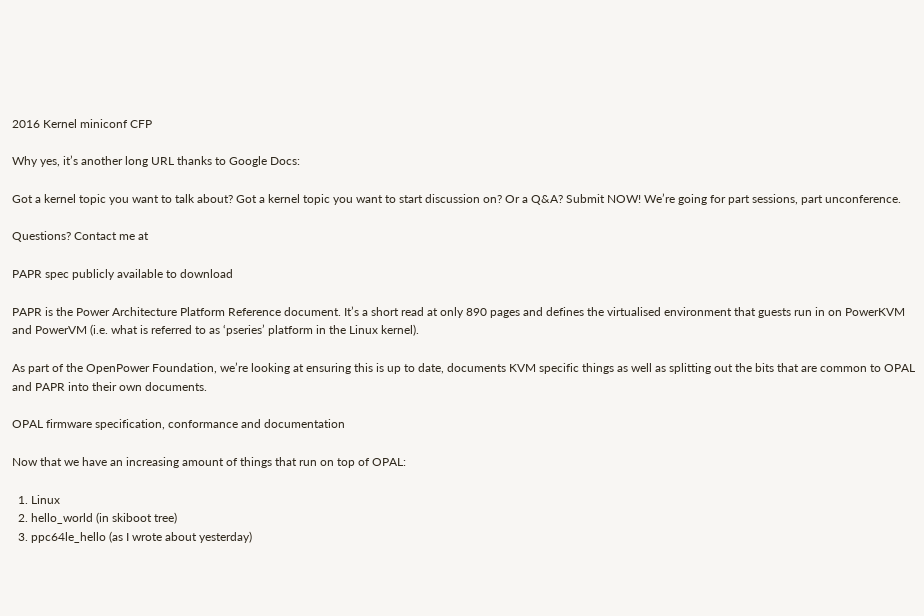2016 Kernel miniconf CFP

Why yes, it’s another long URL thanks to Google Docs:

Got a kernel topic you want to talk about? Got a kernel topic you want to start discussion on? Or a Q&A? Submit NOW! We’re going for part sessions, part unconference.

Questions? Contact me at

PAPR spec publicly available to download

PAPR is the Power Architecture Platform Reference document. It’s a short read at only 890 pages and defines the virtualised environment that guests run in on PowerKVM and PowerVM (i.e. what is referred to as ‘pseries’ platform in the Linux kernel).

As part of the OpenPower Foundation, we’re looking at ensuring this is up to date, documents KVM specific things as well as splitting out the bits that are common to OPAL and PAPR into their own documents.

OPAL firmware specification, conformance and documentation

Now that we have an increasing amount of things that run on top of OPAL:

  1. Linux
  2. hello_world (in skiboot tree)
  3. ppc64le_hello (as I wrote about yesterday)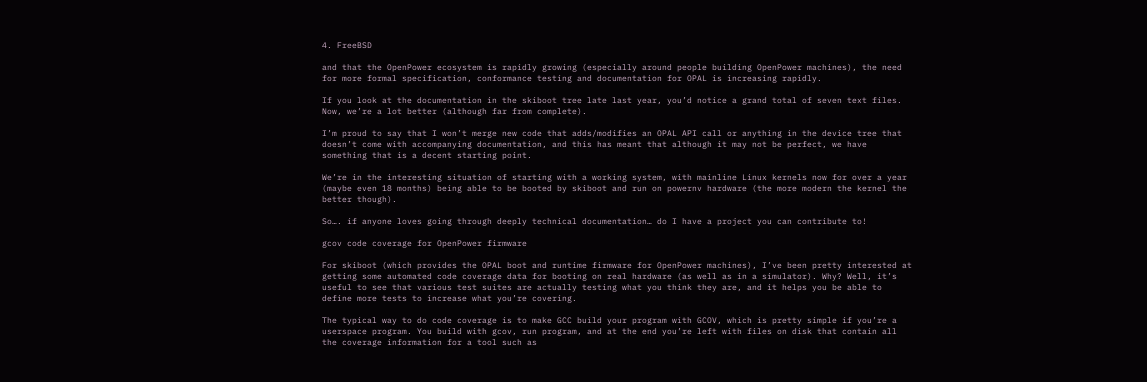4. FreeBSD

and that the OpenPower ecosystem is rapidly growing (especially around people building OpenPower machines), the need for more formal specification, conformance testing and documentation for OPAL is increasing rapidly.

If you look at the documentation in the skiboot tree late last year, you’d notice a grand total of seven text files. Now, we’re a lot better (although far from complete).

I’m proud to say that I won’t merge new code that adds/modifies an OPAL API call or anything in the device tree that doesn’t come with accompanying documentation, and this has meant that although it may not be perfect, we have something that is a decent starting point.

We’re in the interesting situation of starting with a working system, with mainline Linux kernels now for over a year (maybe even 18 months) being able to be booted by skiboot and run on powernv hardware (the more modern the kernel the better though).

So…. if anyone loves going through deeply technical documentation… do I have a project you can contribute to!

gcov code coverage for OpenPower firmware

For skiboot (which provides the OPAL boot and runtime firmware for OpenPower machines), I’ve been pretty interested at getting some automated code coverage data for booting on real hardware (as well as in a simulator). Why? Well, it’s useful to see that various test suites are actually testing what you think they are, and it helps you be able to define more tests to increase what you’re covering.

The typical way to do code coverage is to make GCC build your program with GCOV, which is pretty simple if you’re a userspace program. You build with gcov, run program, and at the end you’re left with files on disk that contain all the coverage information for a tool such as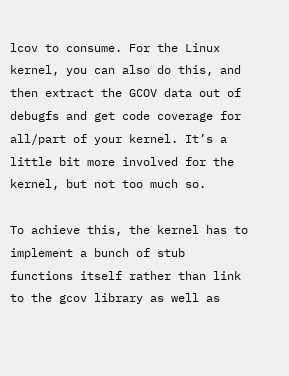lcov to consume. For the Linux kernel, you can also do this, and then extract the GCOV data out of debugfs and get code coverage for all/part of your kernel. It’s a little bit more involved for the kernel, but not too much so.

To achieve this, the kernel has to implement a bunch of stub functions itself rather than link to the gcov library as well as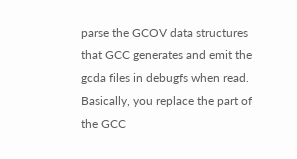parse the GCOV data structures that GCC generates and emit the gcda files in debugfs when read. Basically, you replace the part of the GCC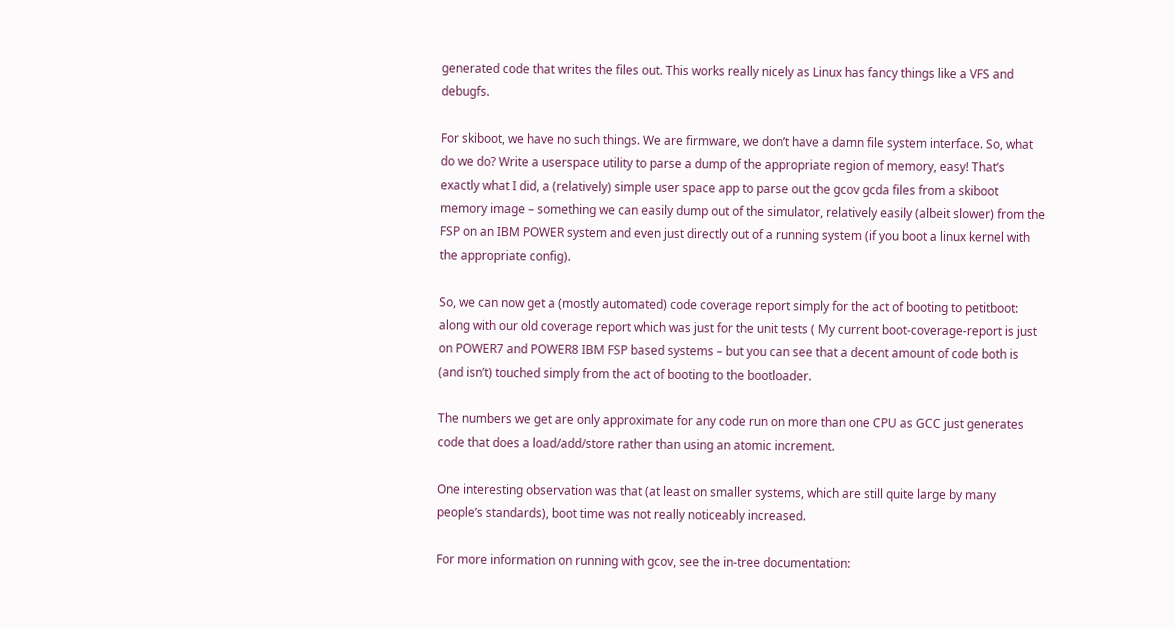generated code that writes the files out. This works really nicely as Linux has fancy things like a VFS and debugfs.

For skiboot, we have no such things. We are firmware, we don’t have a damn file system interface. So, what do we do? Write a userspace utility to parse a dump of the appropriate region of memory, easy! That’s exactly what I did, a (relatively) simple user space app to parse out the gcov gcda files from a skiboot memory image – something we can easily dump out of the simulator, relatively easily (albeit slower) from the FSP on an IBM POWER system and even just directly out of a running system (if you boot a linux kernel with the appropriate config).

So, we can now get a (mostly automated) code coverage report simply for the act of booting to petitboot: along with our old coverage report which was just for the unit tests ( My current boot-coverage-report is just on POWER7 and POWER8 IBM FSP based systems – but you can see that a decent amount of code both is (and isn’t) touched simply from the act of booting to the bootloader.

The numbers we get are only approximate for any code run on more than one CPU as GCC just generates code that does a load/add/store rather than using an atomic increment.

One interesting observation was that (at least on smaller systems, which are still quite large by many people’s standards), boot time was not really noticeably increased.

For more information on running with gcov, see the in-tree documentation: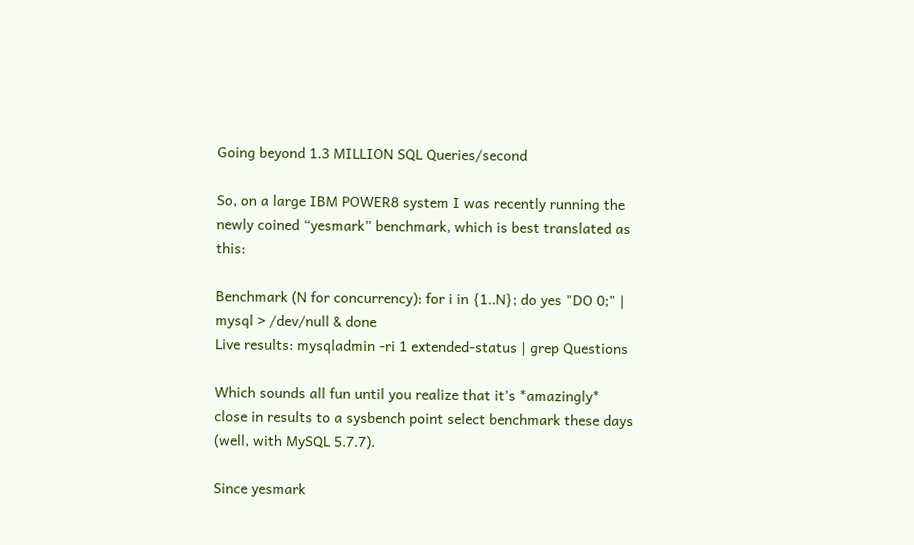Going beyond 1.3 MILLION SQL Queries/second

So, on a large IBM POWER8 system I was recently running the newly coined “yesmark” benchmark, which is best translated as this:

Benchmark (N for concurrency): for i in {1..N}; do yes "DO 0;" | mysql > /dev/null & done
Live results: mysqladmin -ri 1 extended-status | grep Questions

Which sounds all fun until you realize that it’s *amazingly* close in results to a sysbench point select benchmark these days (well, with MySQL 5.7.7).

Since yesmark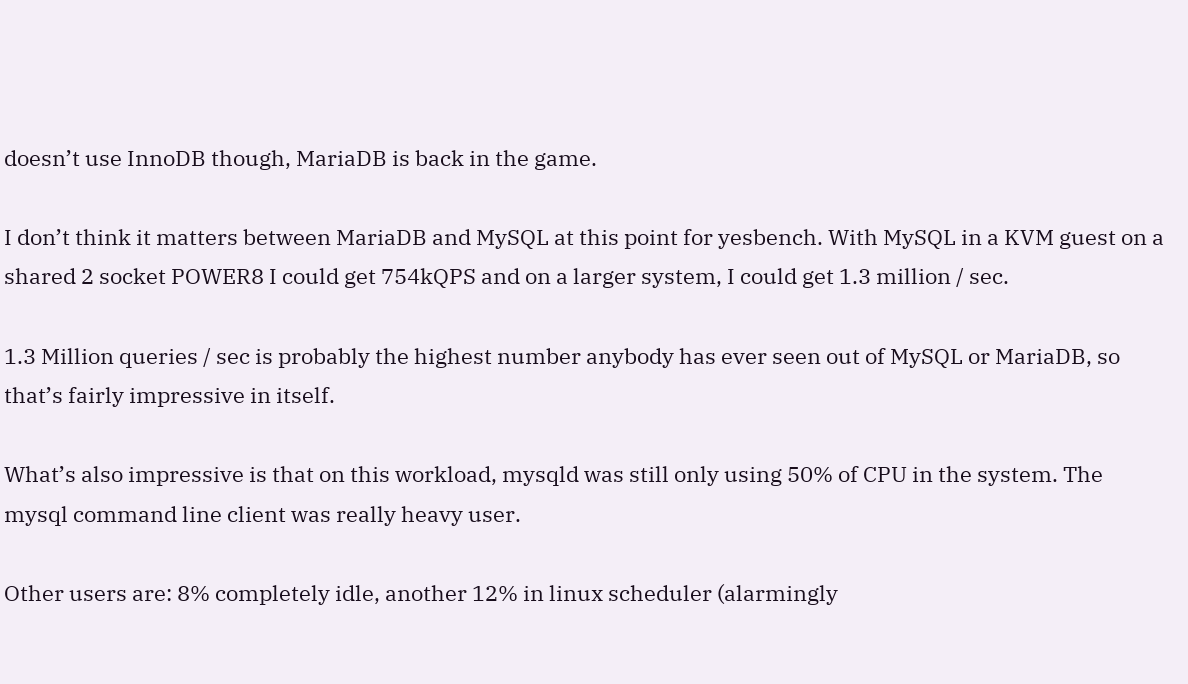doesn’t use InnoDB though, MariaDB is back in the game.

I don’t think it matters between MariaDB and MySQL at this point for yesbench. With MySQL in a KVM guest on a shared 2 socket POWER8 I could get 754kQPS and on a larger system, I could get 1.3 million / sec.

1.3 Million queries / sec is probably the highest number anybody has ever seen out of MySQL or MariaDB, so that’s fairly impressive in itself.

What’s also impressive is that on this workload, mysqld was still only using 50% of CPU in the system. The mysql command line client was really heavy user.

Other users are: 8% completely idle, another 12% in linux scheduler (alarmingly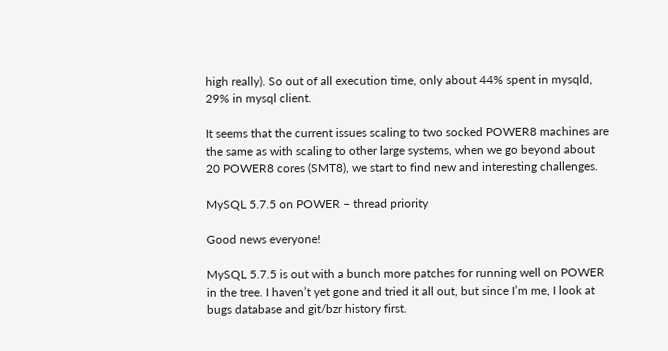high really). So out of all execution time, only about 44% spent in mysqld, 29% in mysql client.

It seems that the current issues scaling to two socked POWER8 machines are the same as with scaling to other large systems, when we go beyond about 20 POWER8 cores (SMT8), we start to find new and interesting challenges.

MySQL 5.7.5 on POWER – thread priority

Good news everyone!

MySQL 5.7.5 is out with a bunch more patches for running well on POWER in the tree. I haven’t yet gone and tried it all out, but since I’m me, I look at bugs database and git/bzr history first.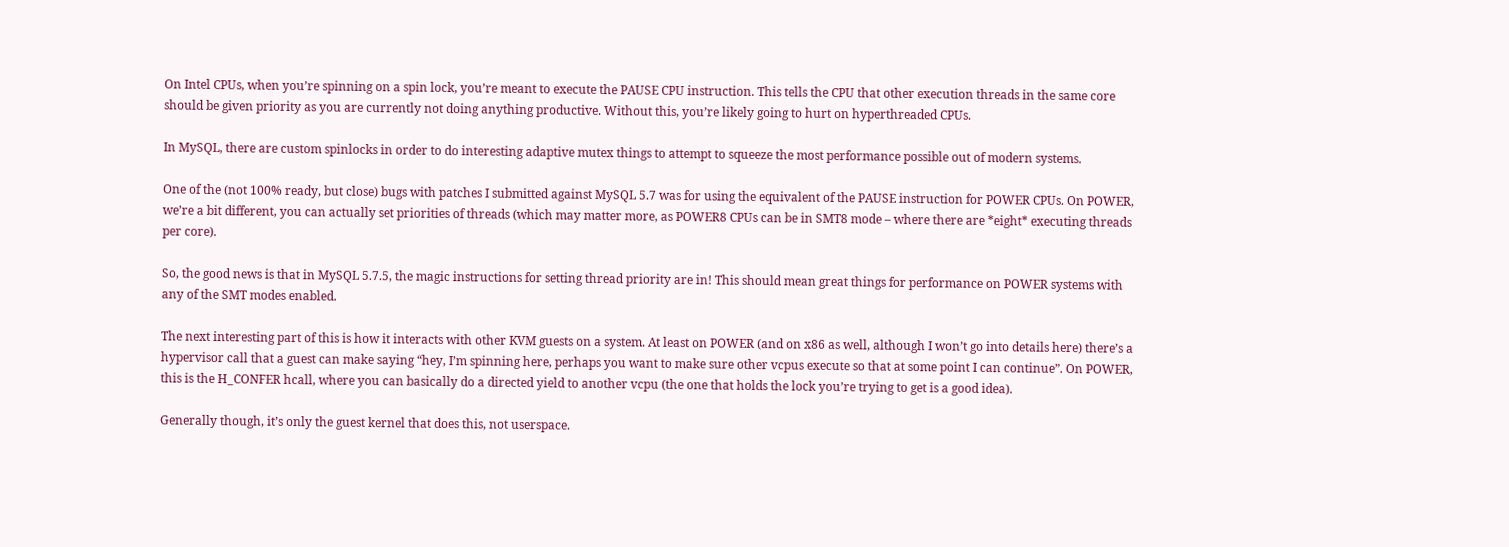On Intel CPUs, when you’re spinning on a spin lock, you’re meant to execute the PAUSE CPU instruction. This tells the CPU that other execution threads in the same core should be given priority as you are currently not doing anything productive. Without this, you’re likely going to hurt on hyperthreaded CPUs.

In MySQL, there are custom spinlocks in order to do interesting adaptive mutex things to attempt to squeeze the most performance possible out of modern systems.

One of the (not 100% ready, but close) bugs with patches I submitted against MySQL 5.7 was for using the equivalent of the PAUSE instruction for POWER CPUs. On POWER, we’re a bit different, you can actually set priorities of threads (which may matter more, as POWER8 CPUs can be in SMT8 mode – where there are *eight* executing threads per core).

So, the good news is that in MySQL 5.7.5, the magic instructions for setting thread priority are in! This should mean great things for performance on POWER systems with any of the SMT modes enabled.

The next interesting part of this is how it interacts with other KVM guests on a system. At least on POWER (and on x86 as well, although I won’t go into details here) there’s a hypervisor call that a guest can make saying “hey, I’m spinning here, perhaps you want to make sure other vcpus execute so that at some point I can continue”. On POWER, this is the H_CONFER hcall, where you can basically do a directed yield to another vcpu (the one that holds the lock you’re trying to get is a good idea).

Generally though, it’s only the guest kernel that does this, not userspace.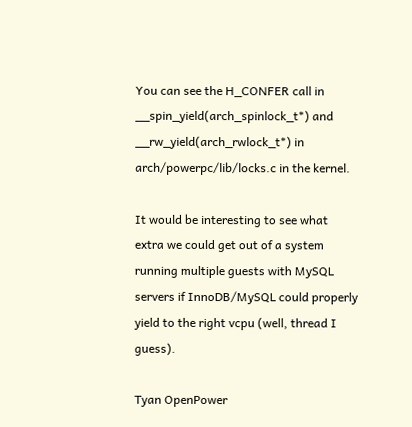You can see the H_CONFER call in __spin_yield(arch_spinlock_t*) and __rw_yield(arch_rwlock_t*) in arch/powerpc/lib/locks.c in the kernel.

It would be interesting to see what extra we could get out of a system running multiple guests with MySQL servers if InnoDB/MySQL could properly yield to the right vcpu (well, thread I guess).

Tyan OpenPower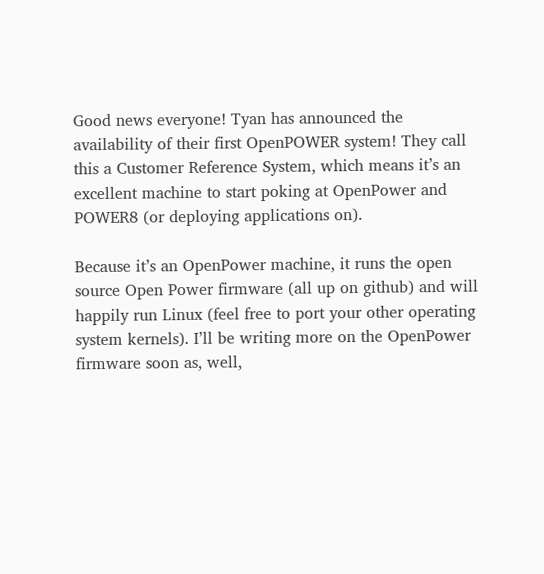Good news everyone! Tyan has announced the availability of their first OpenPOWER system! They call this a Customer Reference System, which means it’s an excellent machine to start poking at OpenPower and POWER8 (or deploying applications on).

Because it’s an OpenPower machine, it runs the open source Open Power firmware (all up on github) and will happily run Linux (feel free to port your other operating system kernels). I’ll be writing more on the OpenPower firmware soon as, well,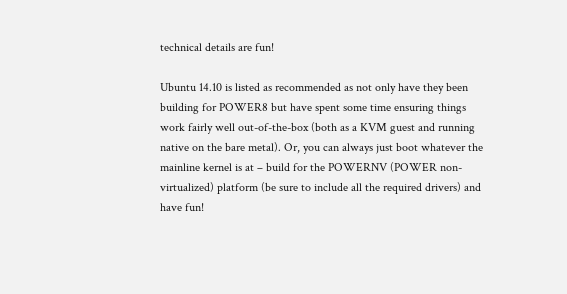technical details are fun!

Ubuntu 14.10 is listed as recommended as not only have they been building for POWER8 but have spent some time ensuring things work fairly well out-of-the-box (both as a KVM guest and running native on the bare metal). Or, you can always just boot whatever the mainline kernel is at – build for the POWERNV (POWER non-virtualized) platform (be sure to include all the required drivers) and have fun!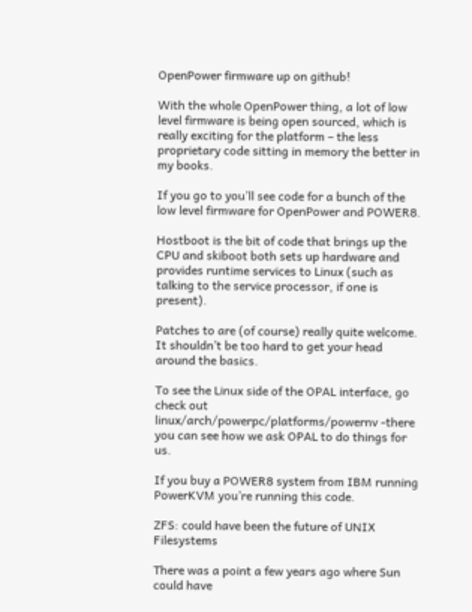OpenPower firmware up on github!

With the whole OpenPower thing, a lot of low level firmware is being open sourced, which is really exciting for the platform – the less proprietary code sitting in memory the better in my books.

If you go to you’ll see code for a bunch of the low level firmware for OpenPower and POWER8.

Hostboot is the bit of code that brings up the CPU and skiboot both sets up hardware and provides runtime services to Linux (such as talking to the service processor, if one is present).

Patches to are (of course) really quite welcome. It shouldn’t be too hard to get your head around the basics.

To see the Linux side of the OPAL interface, go check out linux/arch/powerpc/platforms/powernv -there you can see how we ask OPAL to do things for us.

If you buy a POWER8 system from IBM running PowerKVM you’re running this code.

ZFS: could have been the future of UNIX Filesystems

There was a point a few years ago where Sun could have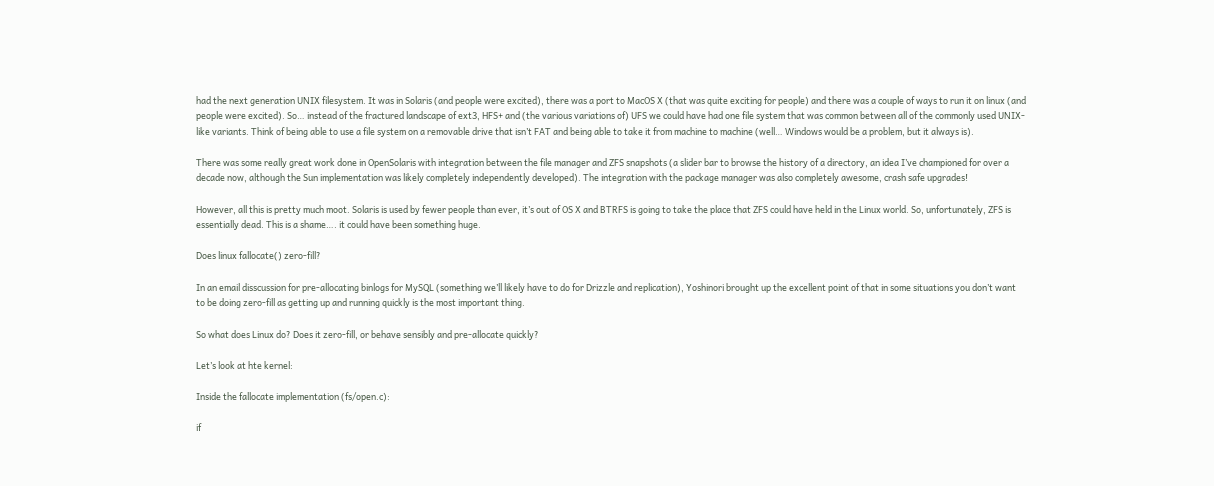had the next generation UNIX filesystem. It was in Solaris (and people were excited), there was a port to MacOS X (that was quite exciting for people) and there was a couple of ways to run it on linux (and people were excited). So… instead of the fractured landscape of ext3, HFS+ and (the various variations of) UFS we could have had one file system that was common between all of the commonly used UNIX-like variants. Think of being able to use a file system on a removable drive that isn’t FAT and being able to take it from machine to machine (well… Windows would be a problem, but it always is).

There was some really great work done in OpenSolaris with integration between the file manager and ZFS snapshots (a slider bar to browse the history of a directory, an idea I’ve championed for over a decade now, although the Sun implementation was likely completely independently developed). The integration with the package manager was also completely awesome, crash safe upgrades!

However, all this is pretty much moot. Solaris is used by fewer people than ever, it’s out of OS X and BTRFS is going to take the place that ZFS could have held in the Linux world. So, unfortunately, ZFS is essentially dead. This is a shame…. it could have been something huge.

Does linux fallocate() zero-fill?

In an email disscussion for pre-allocating binlogs for MySQL (something we’ll likely have to do for Drizzle and replication), Yoshinori brought up the excellent point of that in some situations you don’t want to be doing zero-fill as getting up and running quickly is the most important thing.

So what does Linux do? Does it zero-fill, or behave sensibly and pre-allocate quickly?

Let’s look at hte kernel:

Inside the fallocate implementation (fs/open.c):

if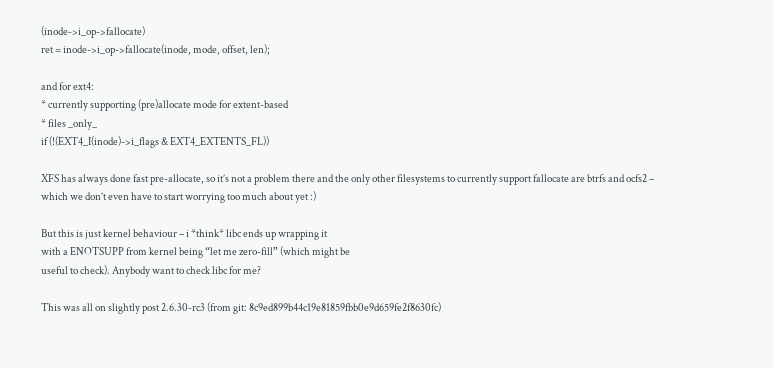(inode->i_op->fallocate)
ret = inode->i_op->fallocate(inode, mode, offset, len);

and for ext4:
* currently supporting (pre)allocate mode for extent-based
* files _only_
if (!(EXT4_I(inode)->i_flags & EXT4_EXTENTS_FL))

XFS has always done fast pre-allocate, so it’s not a problem there and the only other filesystems to currently support fallocate are btrfs and ocfs2 – which we don’t even have to start worrying too much about yet :)

But this is just kernel behaviour – i *think* libc ends up wrapping it
with a ENOTSUPP from kernel being “let me zero-fill” (which might be
useful to check). Anybody want to check libc for me?

This was all on slightly post 2.6.30-rc3 (from git: 8c9ed899b44c19e81859fbb0e9d659fe2f8630fc)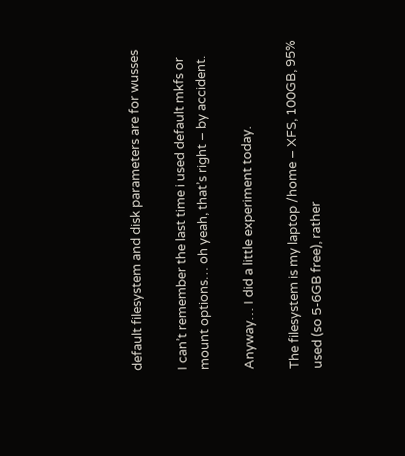default filesystem and disk parameters are for wusses

I can’t remember the last time i used default mkfs or mount options… oh yeah, that’s right – by accident.

Anyway… I did a little experiment today.

The filesystem is my laptop /home – XFS, 100GB, 95% used (so 5-6GB free), rather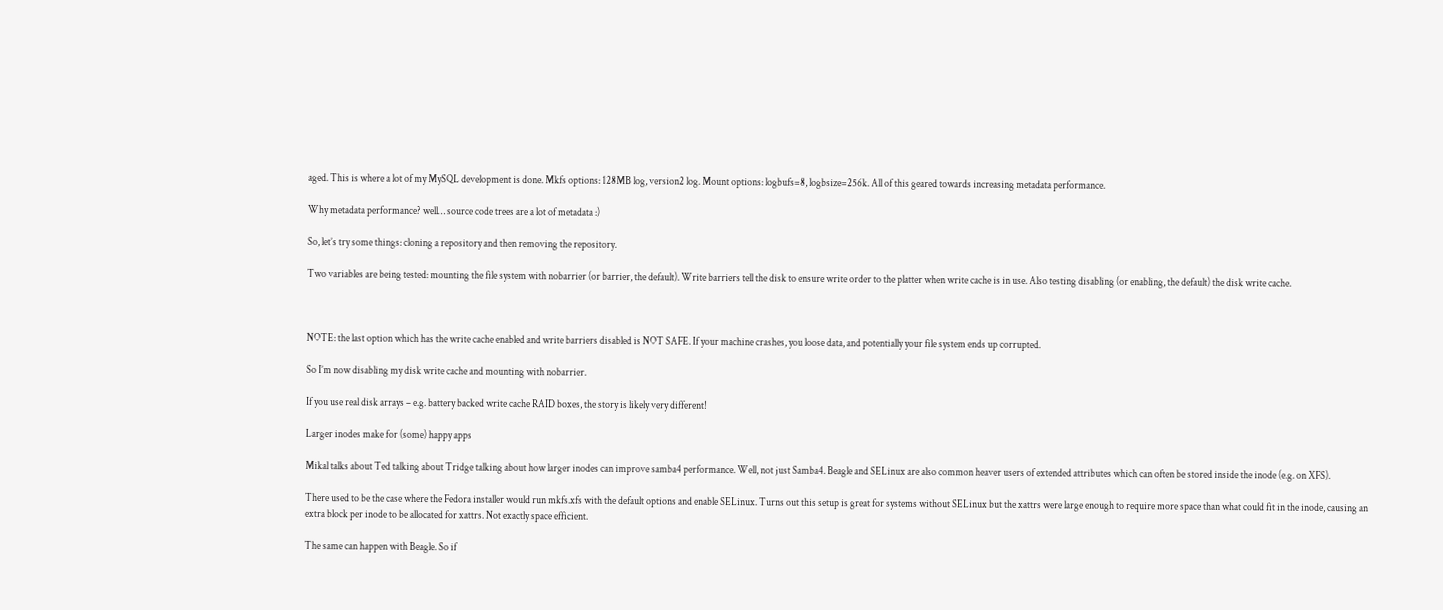aged. This is where a lot of my MySQL development is done. Mkfs options: 128MB log, version2 log. Mount options: logbufs=8, logbsize=256k. All of this geared towards increasing metadata performance.

Why metadata performance? well… source code trees are a lot of metadata :)

So, let’s try some things: cloning a repository and then removing the repository.

Two variables are being tested: mounting the file system with nobarrier (or barrier, the default). Write barriers tell the disk to ensure write order to the platter when write cache is in use. Also testing disabling (or enabling, the default) the disk write cache.



NOTE: the last option which has the write cache enabled and write barriers disabled is NOT SAFE. If your machine crashes, you loose data, and potentially your file system ends up corrupted.

So I’m now disabling my disk write cache and mounting with nobarrier.

If you use real disk arrays – e.g. battery backed write cache RAID boxes, the story is likely very different!

Larger inodes make for (some) happy apps

Mikal talks about Ted talking about Tridge talking about how larger inodes can improve samba4 performance. Well, not just Samba4. Beagle and SELinux are also common heaver users of extended attributes which can often be stored inside the inode (e.g. on XFS).

There used to be the case where the Fedora installer would run mkfs.xfs with the default options and enable SELinux. Turns out this setup is great for systems without SELinux but the xattrs were large enough to require more space than what could fit in the inode, causing an extra block per inode to be allocated for xattrs. Not exactly space efficient.

The same can happen with Beagle. So if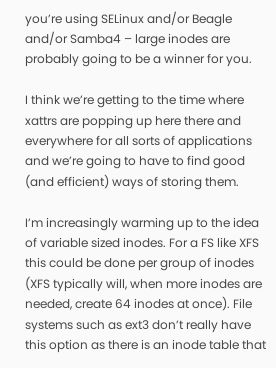you’re using SELinux and/or Beagle and/or Samba4 – large inodes are probably going to be a winner for you.

I think we’re getting to the time where xattrs are popping up here there and everywhere for all sorts of applications and we’re going to have to find good (and efficient) ways of storing them.

I’m increasingly warming up to the idea of variable sized inodes. For a FS like XFS this could be done per group of inodes (XFS typically will, when more inodes are needed, create 64 inodes at once). File systems such as ext3 don’t really have this option as there is an inode table that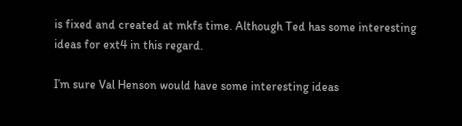is fixed and created at mkfs time. Although Ted has some interesting ideas for ext4 in this regard.

I’m sure Val Henson would have some interesting ideas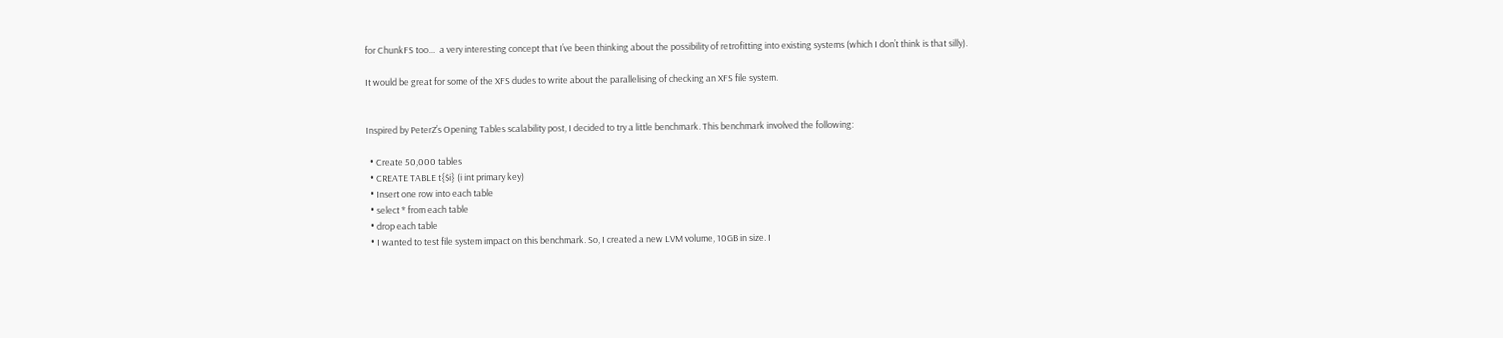for ChunkFS too…  a very interesting concept that I’ve been thinking about the possibility of retrofitting into existing systems (which I don’t think is that silly).

It would be great for some of the XFS dudes to write about the parallelising of checking an XFS file system.


Inspired by PeterZ’s Opening Tables scalability post, I decided to try a little benchmark. This benchmark involved the following:

  • Create 50,000 tables
  • CREATE TABLE t{$i} (i int primary key)
  • Insert one row into each table
  • select * from each table
  • drop each table
  • I wanted to test file system impact on this benchmark. So, I created a new LVM volume, 10GB in size. I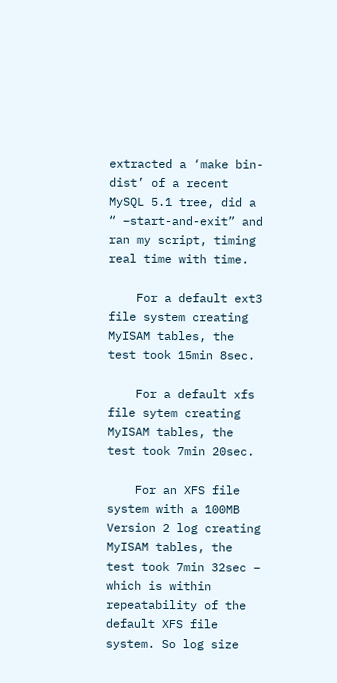extracted a ‘make bin-dist’ of a recent MySQL 5.1 tree, did a “ –start-and-exit” and ran my script, timing real time with time.

    For a default ext3 file system creating MyISAM tables, the test took 15min 8sec.

    For a default xfs file sytem creating MyISAM tables, the test took 7min 20sec.

    For an XFS file system with a 100MB Version 2 log creating MyISAM tables, the test took 7min 32sec – which is within repeatability of the default XFS file system. So log size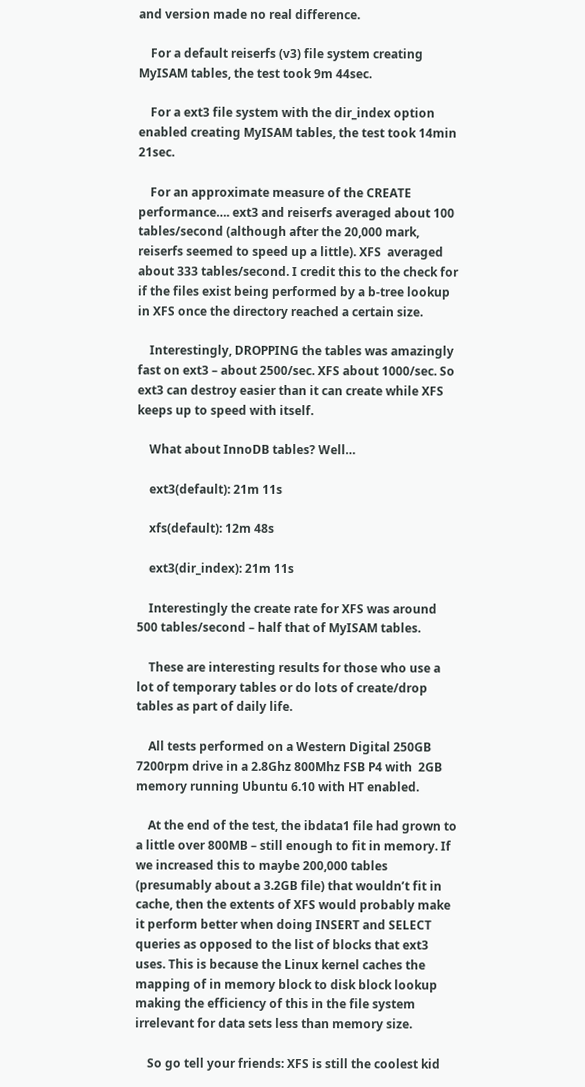and version made no real difference.

    For a default reiserfs (v3) file system creating MyISAM tables, the test took 9m 44sec.

    For a ext3 file system with the dir_index option enabled creating MyISAM tables, the test took 14min 21sec.

    For an approximate measure of the CREATE performance…. ext3 and reiserfs averaged about 100 tables/second (although after the 20,000 mark, reiserfs seemed to speed up a little). XFS  averaged about 333 tables/second. I credit this to the check for if the files exist being performed by a b-tree lookup in XFS once the directory reached a certain size.

    Interestingly, DROPPING the tables was amazingly fast on ext3 – about 2500/sec. XFS about 1000/sec. So ext3 can destroy easier than it can create while XFS keeps up to speed with itself.

    What about InnoDB tables? Well…

    ext3(default): 21m 11s

    xfs(default): 12m 48s

    ext3(dir_index): 21m 11s

    Interestingly the create rate for XFS was around 500 tables/second – half that of MyISAM tables.

    These are interesting results for those who use a lot of temporary tables or do lots of create/drop tables as part of daily life.

    All tests performed on a Western Digital 250GB 7200rpm drive in a 2.8Ghz 800Mhz FSB P4 with  2GB memory running Ubuntu 6.10 with HT enabled.

    At the end of the test, the ibdata1 file had grown to a little over 800MB – still enough to fit in memory. If we increased this to maybe 200,000 tables (presumably about a 3.2GB file) that wouldn’t fit in cache, then the extents of XFS would probably make it perform better when doing INSERT and SELECT queries as opposed to the list of blocks that ext3 uses. This is because the Linux kernel caches the mapping of in memory block to disk block lookup making the efficiency of this in the file system irrelevant for data sets less than memory size.

    So go tell your friends: XFS is still the coolest kid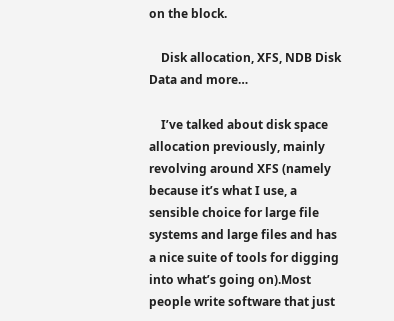on the block.

    Disk allocation, XFS, NDB Disk Data and more…

    I’ve talked about disk space allocation previously, mainly revolving around XFS (namely because it’s what I use, a sensible choice for large file systems and large files and has a nice suite of tools for digging into what’s going on).Most people write software that just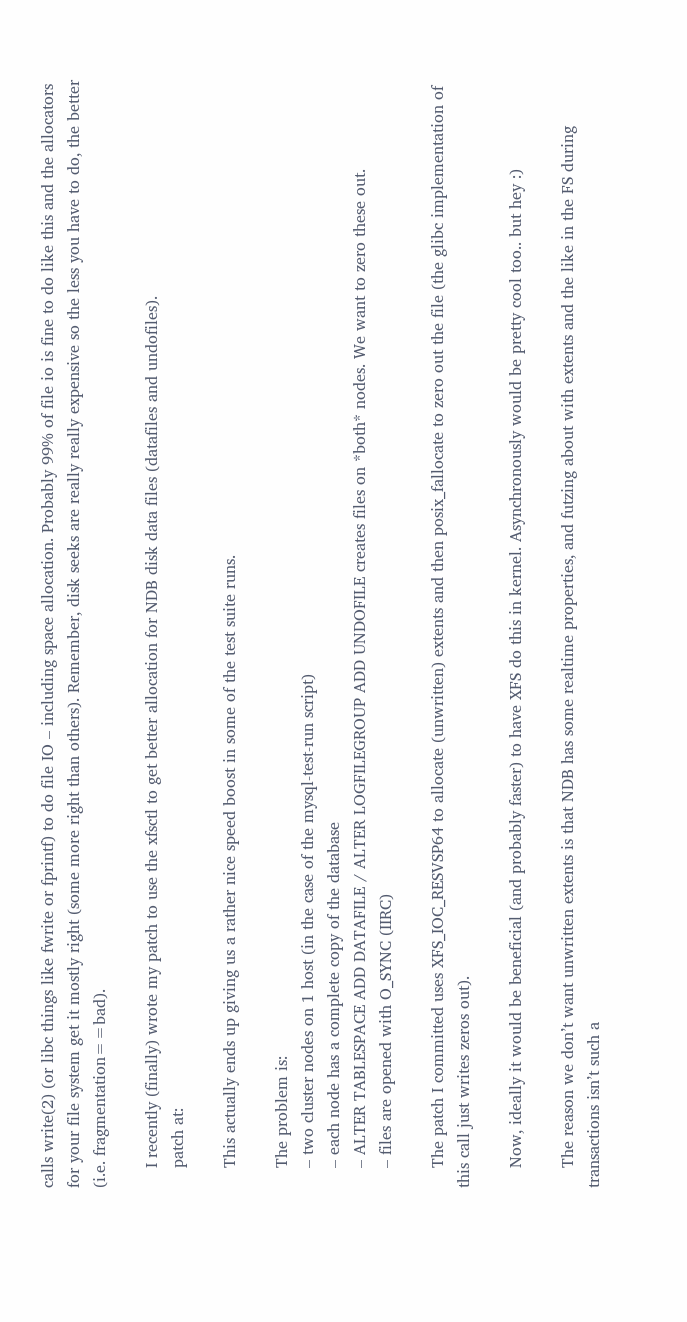calls write(2) (or libc things like fwrite or fprintf) to do file IO – including space allocation. Probably 99% of file io is fine to do like this and the allocators for your file system get it mostly right (some more right than others). Remember, disk seeks are really really expensive so the less you have to do, the better (i.e. fragmentation==bad).

    I recently (finally) wrote my patch to use the xfsctl to get better allocation for NDB disk data files (datafiles and undofiles).
    patch at:

    This actually ends up giving us a rather nice speed boost in some of the test suite runs.

    The problem is:
    – two cluster nodes on 1 host (in the case of the mysql-test-run script)
    – each node has a complete copy of the database
    – ALTER TABLESPACE ADD DATAFILE / ALTER LOGFILEGROUP ADD UNDOFILE creates files on *both* nodes. We want to zero these out.
    – files are opened with O_SYNC (IIRC)

    The patch I committed uses XFS_IOC_RESVSP64 to allocate (unwritten) extents and then posix_fallocate to zero out the file (the glibc implementation of this call just writes zeros out).

    Now, ideally it would be beneficial (and probably faster) to have XFS do this in kernel. Asynchronously would be pretty cool too.. but hey :)

    The reason we don’t want unwritten extents is that NDB has some realtime properties, and futzing about with extents and the like in the FS during transactions isn’t such a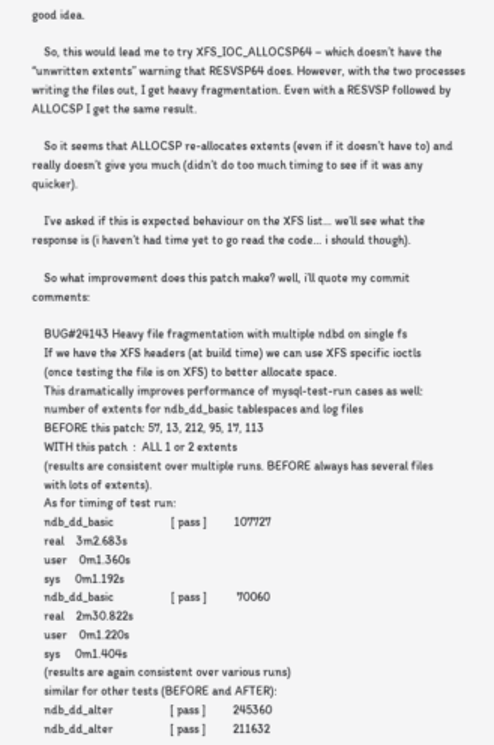good idea.

    So, this would lead me to try XFS_IOC_ALLOCSP64 – which doesn’t have the “unwritten extents” warning that RESVSP64 does. However, with the two processes writing the files out, I get heavy fragmentation. Even with a RESVSP followed by ALLOCSP I get the same result.

    So it seems that ALLOCSP re-allocates extents (even if it doesn’t have to) and really doesn’t give you much (didn’t do too much timing to see if it was any quicker).

    I’ve asked if this is expected behaviour on the XFS list… we’ll see what the response is (i haven’t had time yet to go read the code… i should though).

    So what improvement does this patch make? well, i’ll quote my commit comments:

    BUG#24143 Heavy file fragmentation with multiple ndbd on single fs
    If we have the XFS headers (at build time) we can use XFS specific ioctls
    (once testing the file is on XFS) to better allocate space.
    This dramatically improves performance of mysql-test-run cases as well:
    number of extents for ndb_dd_basic tablespaces and log files
    BEFORE this patch: 57, 13, 212, 95, 17, 113
    WITH this patch  :  ALL 1 or 2 extents
    (results are consistent over multiple runs. BEFORE always has several files
    with lots of extents).
    As for timing of test run:
    ndb_dd_basic                   [ pass ]         107727
    real    3m2.683s
    user    0m1.360s
    sys     0m1.192s
    ndb_dd_basic                   [ pass ]          70060
    real    2m30.822s
    user    0m1.220s
    sys     0m1.404s
    (results are again consistent over various runs)
    similar for other tests (BEFORE and AFTER):
    ndb_dd_alter                   [ pass ]         245360
    ndb_dd_alter                   [ pass ]         211632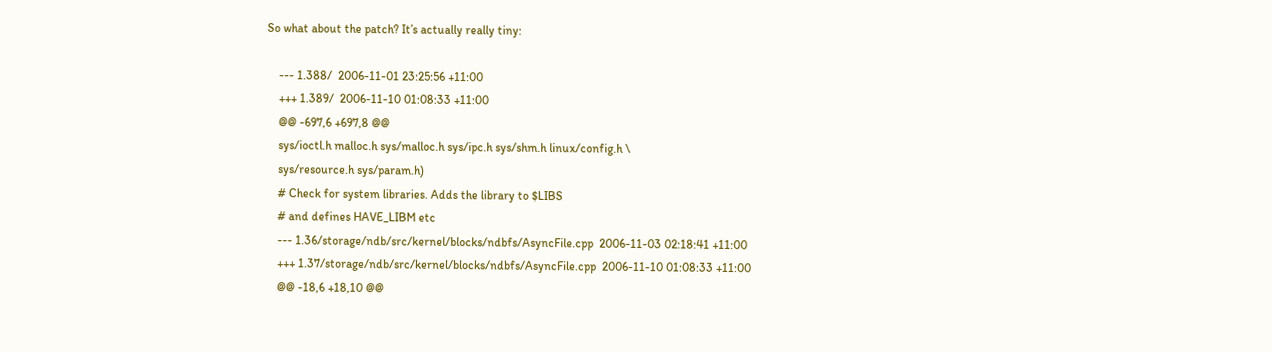So what about the patch? It’s actually really tiny:

    --- 1.388/  2006-11-01 23:25:56 +11:00
    +++ 1.389/  2006-11-10 01:08:33 +11:00
    @@ -697,6 +697,8 @@
    sys/ioctl.h malloc.h sys/malloc.h sys/ipc.h sys/shm.h linux/config.h \
    sys/resource.h sys/param.h)
    # Check for system libraries. Adds the library to $LIBS
    # and defines HAVE_LIBM etc
    --- 1.36/storage/ndb/src/kernel/blocks/ndbfs/AsyncFile.cpp  2006-11-03 02:18:41 +11:00
    +++ 1.37/storage/ndb/src/kernel/blocks/ndbfs/AsyncFile.cpp  2006-11-10 01:08:33 +11:00
    @@ -18,6 +18,10 @@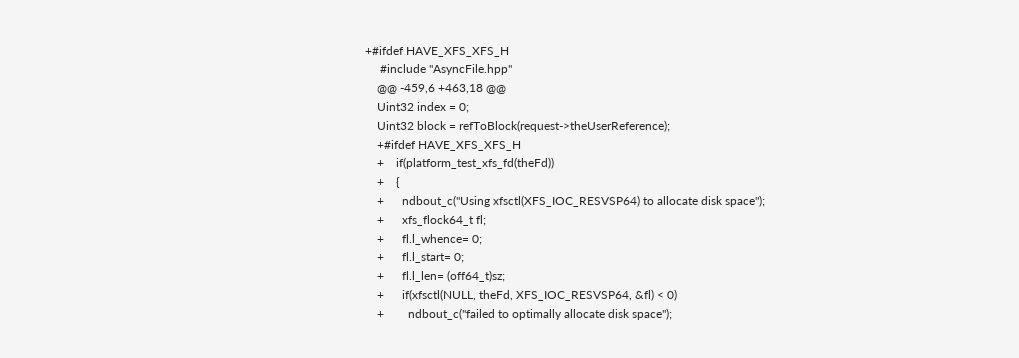+#ifdef HAVE_XFS_XFS_H
     #include "AsyncFile.hpp"
    @@ -459,6 +463,18 @@
    Uint32 index = 0;
    Uint32 block = refToBlock(request->theUserReference);
    +#ifdef HAVE_XFS_XFS_H
    +    if(platform_test_xfs_fd(theFd))
    +    {
    +      ndbout_c("Using xfsctl(XFS_IOC_RESVSP64) to allocate disk space");
    +      xfs_flock64_t fl;
    +      fl.l_whence= 0;
    +      fl.l_start= 0;
    +      fl.l_len= (off64_t)sz;
    +      if(xfsctl(NULL, theFd, XFS_IOC_RESVSP64, &fl) < 0)
    +        ndbout_c("failed to optimally allocate disk space");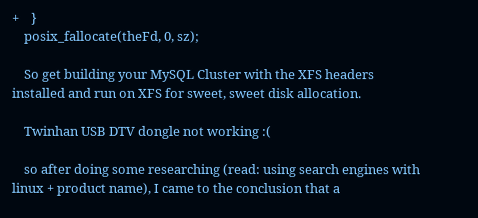+    }
    posix_fallocate(theFd, 0, sz);

    So get building your MySQL Cluster with the XFS headers installed and run on XFS for sweet, sweet disk allocation.

    Twinhan USB DTV dongle not working :(

    so after doing some researching (read: using search engines with linux + product name), I came to the conclusion that a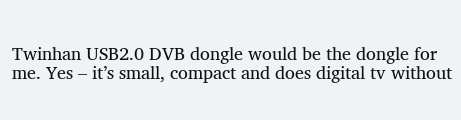Twinhan USB2.0 DVB dongle would be the dongle for me. Yes – it’s small, compact and does digital tv without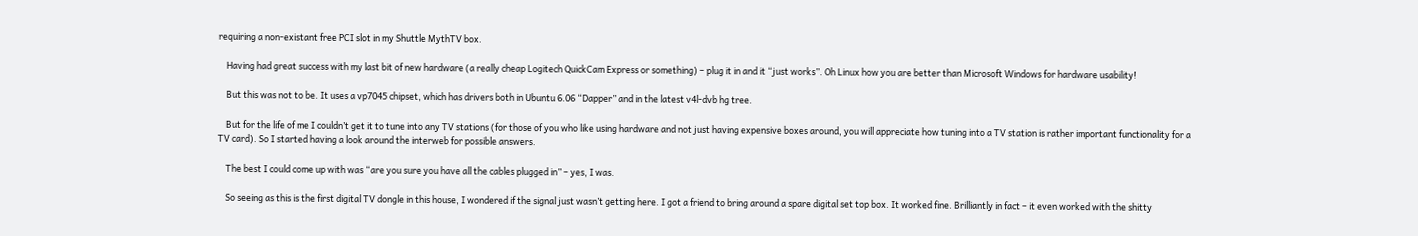requiring a non-existant free PCI slot in my Shuttle MythTV box.

    Having had great success with my last bit of new hardware (a really cheap Logitech QuickCam Express or something) – plug it in and it “just works”. Oh Linux how you are better than Microsoft Windows for hardware usability!

    But this was not to be. It uses a vp7045 chipset, which has drivers both in Ubuntu 6.06 “Dapper” and in the latest v4l-dvb hg tree.

    But for the life of me I couldn’t get it to tune into any TV stations (for those of you who like using hardware and not just having expensive boxes around, you will appreciate how tuning into a TV station is rather important functionality for a TV card). So I started having a look around the interweb for possible answers.

    The best I could come up with was “are you sure you have all the cables plugged in” – yes, I was.

    So seeing as this is the first digital TV dongle in this house, I wondered if the signal just wasn’t getting here. I got a friend to bring around a spare digital set top box. It worked fine. Brilliantly in fact – it even worked with the shitty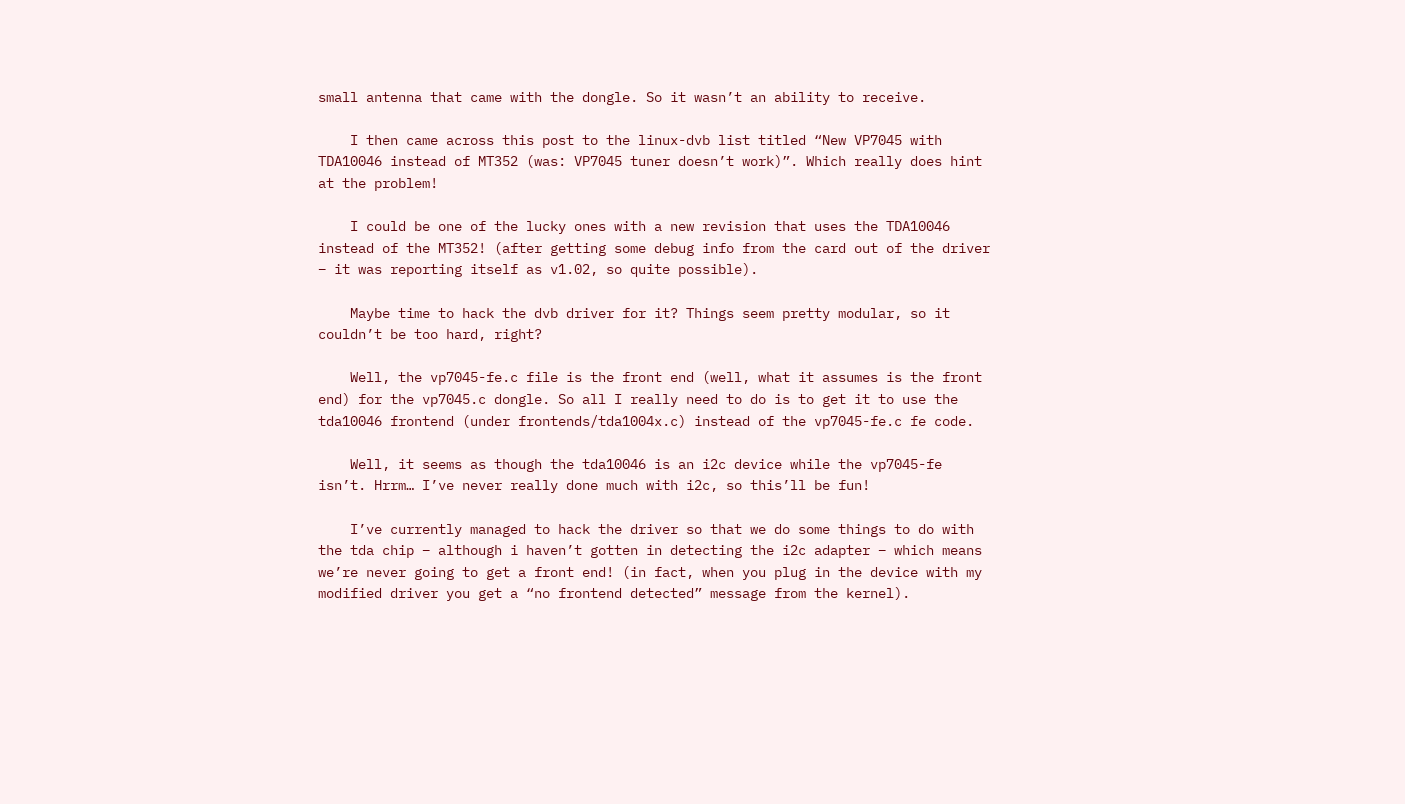small antenna that came with the dongle. So it wasn’t an ability to receive.

    I then came across this post to the linux-dvb list titled “New VP7045 with TDA10046 instead of MT352 (was: VP7045 tuner doesn’t work)”. Which really does hint at the problem!

    I could be one of the lucky ones with a new revision that uses the TDA10046 instead of the MT352! (after getting some debug info from the card out of the driver – it was reporting itself as v1.02, so quite possible).

    Maybe time to hack the dvb driver for it? Things seem pretty modular, so it couldn’t be too hard, right?

    Well, the vp7045-fe.c file is the front end (well, what it assumes is the front end) for the vp7045.c dongle. So all I really need to do is to get it to use the tda10046 frontend (under frontends/tda1004x.c) instead of the vp7045-fe.c fe code.

    Well, it seems as though the tda10046 is an i2c device while the vp7045-fe isn’t. Hrrm… I’ve never really done much with i2c, so this’ll be fun!

    I’ve currently managed to hack the driver so that we do some things to do with the tda chip – although i haven’t gotten in detecting the i2c adapter – which means we’re never going to get a front end! (in fact, when you plug in the device with my modified driver you get a “no frontend detected” message from the kernel).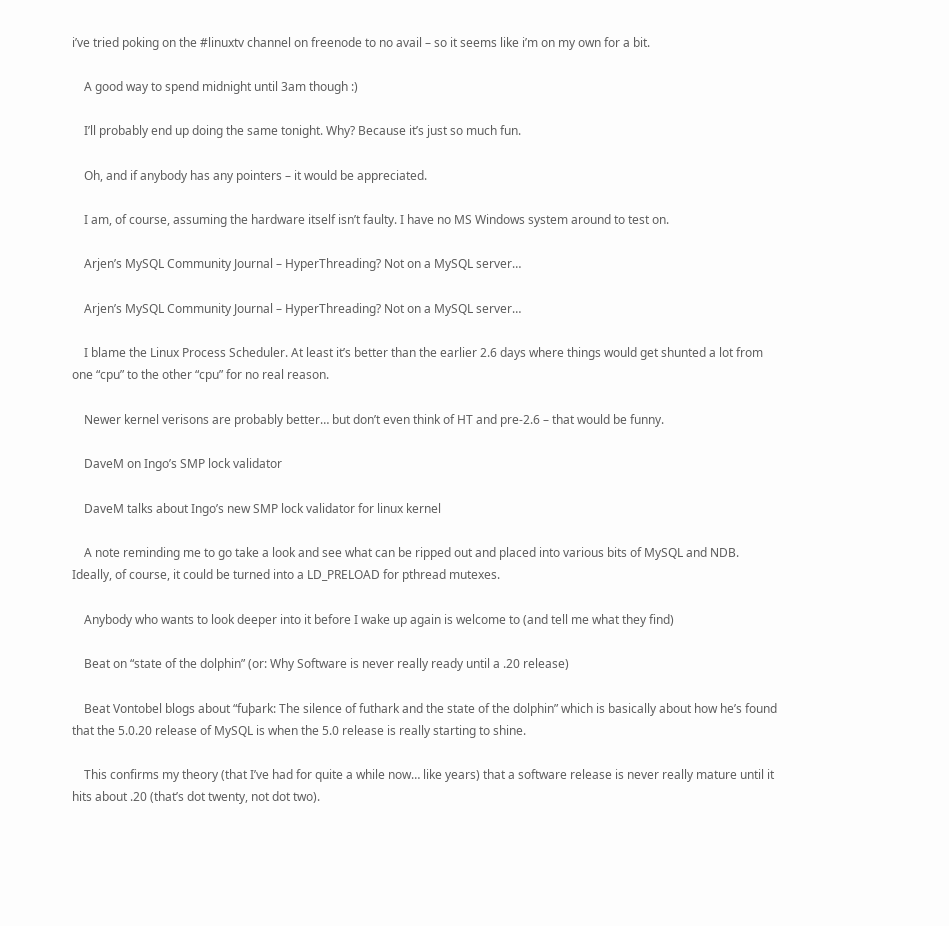i’ve tried poking on the #linuxtv channel on freenode to no avail – so it seems like i’m on my own for a bit.

    A good way to spend midnight until 3am though :)

    I’ll probably end up doing the same tonight. Why? Because it’s just so much fun.

    Oh, and if anybody has any pointers – it would be appreciated.

    I am, of course, assuming the hardware itself isn’t faulty. I have no MS Windows system around to test on.

    Arjen’s MySQL Community Journal – HyperThreading? Not on a MySQL server…

    Arjen’s MySQL Community Journal – HyperThreading? Not on a MySQL server…

    I blame the Linux Process Scheduler. At least it’s better than the earlier 2.6 days where things would get shunted a lot from one “cpu” to the other “cpu” for no real reason.

    Newer kernel verisons are probably better… but don’t even think of HT and pre-2.6 – that would be funny.

    DaveM on Ingo’s SMP lock validator

    DaveM talks about Ingo’s new SMP lock validator for linux kernel

    A note reminding me to go take a look and see what can be ripped out and placed into various bits of MySQL and NDB. Ideally, of course, it could be turned into a LD_PRELOAD for pthread mutexes.

    Anybody who wants to look deeper into it before I wake up again is welcome to (and tell me what they find)

    Beat on “state of the dolphin” (or: Why Software is never really ready until a .20 release)

    Beat Vontobel blogs about “fuþark: The silence of futhark and the state of the dolphin” which is basically about how he’s found that the 5.0.20 release of MySQL is when the 5.0 release is really starting to shine.

    This confirms my theory (that I’ve had for quite a while now… like years) that a software release is never really mature until it hits about .20 (that’s dot twenty, not dot two).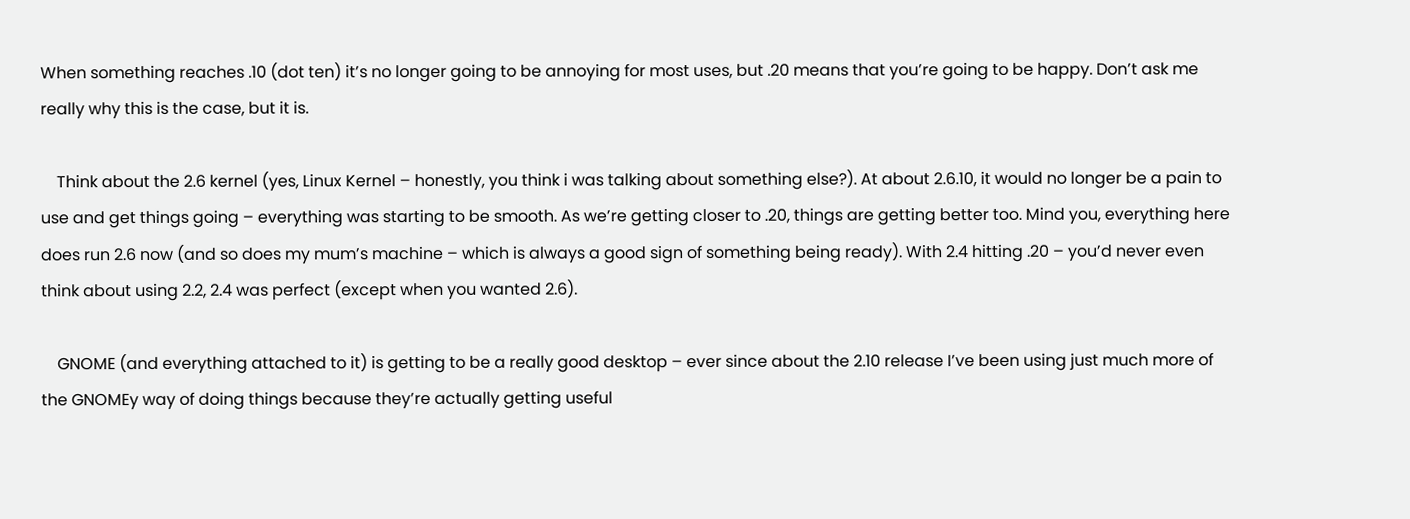When something reaches .10 (dot ten) it’s no longer going to be annoying for most uses, but .20 means that you’re going to be happy. Don’t ask me really why this is the case, but it is.

    Think about the 2.6 kernel (yes, Linux Kernel – honestly, you think i was talking about something else?). At about 2.6.10, it would no longer be a pain to use and get things going – everything was starting to be smooth. As we’re getting closer to .20, things are getting better too. Mind you, everything here does run 2.6 now (and so does my mum’s machine – which is always a good sign of something being ready). With 2.4 hitting .20 – you’d never even think about using 2.2, 2.4 was perfect (except when you wanted 2.6).

    GNOME (and everything attached to it) is getting to be a really good desktop – ever since about the 2.10 release I’ve been using just much more of the GNOMEy way of doing things because they’re actually getting useful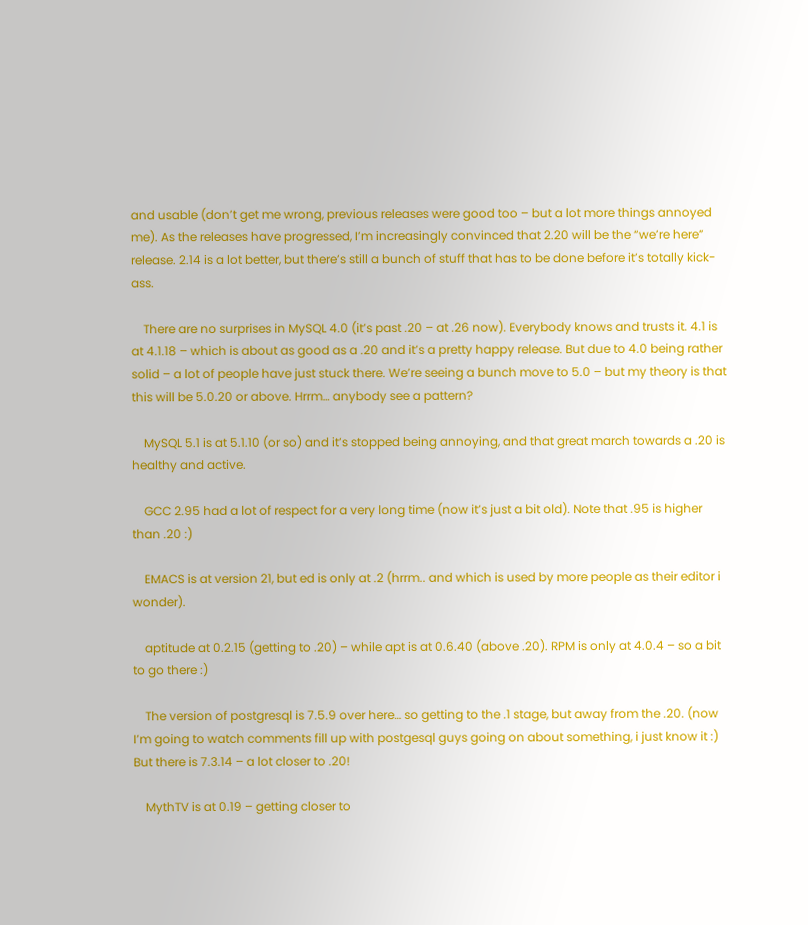and usable (don’t get me wrong, previous releases were good too – but a lot more things annoyed me). As the releases have progressed, I’m increasingly convinced that 2.20 will be the “we’re here” release. 2.14 is a lot better, but there’s still a bunch of stuff that has to be done before it’s totally kick-ass.

    There are no surprises in MySQL 4.0 (it’s past .20 – at .26 now). Everybody knows and trusts it. 4.1 is at 4.1.18 – which is about as good as a .20 and it’s a pretty happy release. But due to 4.0 being rather solid – a lot of people have just stuck there. We’re seeing a bunch move to 5.0 – but my theory is that this will be 5.0.20 or above. Hrrm… anybody see a pattern?

    MySQL 5.1 is at 5.1.10 (or so) and it’s stopped being annoying, and that great march towards a .20 is healthy and active.

    GCC 2.95 had a lot of respect for a very long time (now it’s just a bit old). Note that .95 is higher than .20 :)

    EMACS is at version 21, but ed is only at .2 (hrrm.. and which is used by more people as their editor i wonder).

    aptitude at 0.2.15 (getting to .20) – while apt is at 0.6.40 (above .20). RPM is only at 4.0.4 – so a bit to go there :)

    The version of postgresql is 7.5.9 over here… so getting to the .1 stage, but away from the .20. (now I’m going to watch comments fill up with postgesql guys going on about something, i just know it :) But there is 7.3.14 – a lot closer to .20!

    MythTV is at 0.19 – getting closer to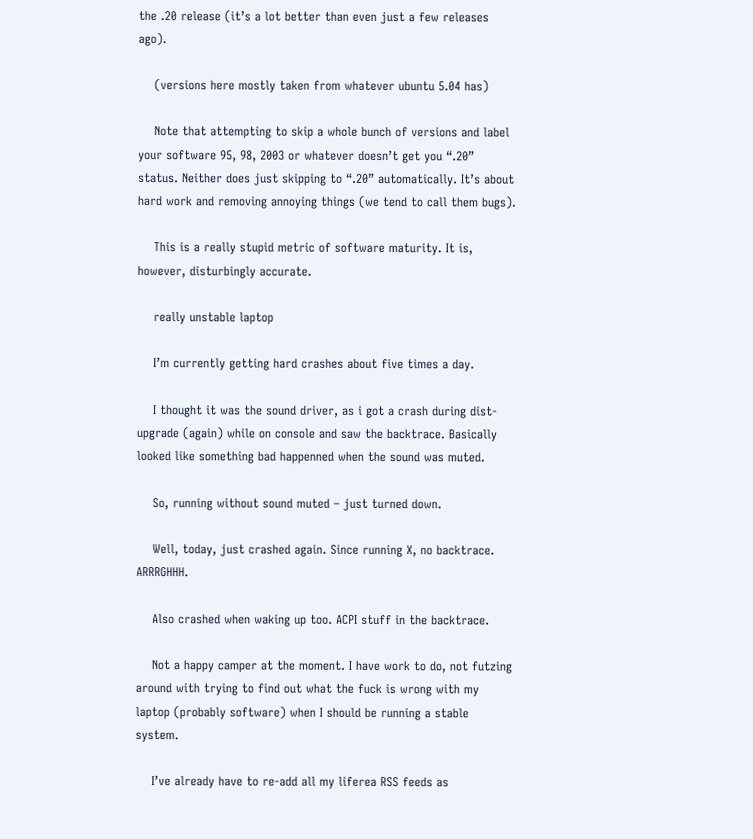the .20 release (it’s a lot better than even just a few releases ago).

    (versions here mostly taken from whatever ubuntu 5.04 has)

    Note that attempting to skip a whole bunch of versions and label your software 95, 98, 2003 or whatever doesn’t get you “.20” status. Neither does just skipping to “.20” automatically. It’s about hard work and removing annoying things (we tend to call them bugs).

    This is a really stupid metric of software maturity. It is, however, disturbingly accurate.

    really unstable laptop

    I’m currently getting hard crashes about five times a day.

    I thought it was the sound driver, as i got a crash during dist-upgrade (again) while on console and saw the backtrace. Basically looked like something bad happenned when the sound was muted.

    So, running without sound muted – just turned down.

    Well, today, just crashed again. Since running X, no backtrace. ARRRGHHH.

    Also crashed when waking up too. ACPI stuff in the backtrace.

    Not a happy camper at the moment. I have work to do, not futzing around with trying to find out what the fuck is wrong with my laptop (probably software) when I should be running a stable system.

    I’ve already have to re-add all my liferea RSS feeds as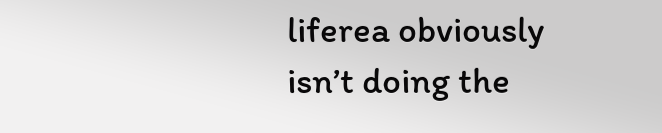liferea obviously isn’t doing the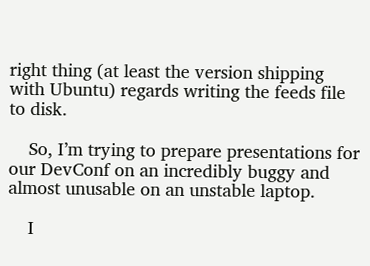right thing (at least the version shipping with Ubuntu) regards writing the feeds file to disk.

    So, I’m trying to prepare presentations for our DevConf on an incredibly buggy and almost unusable on an unstable laptop.

    I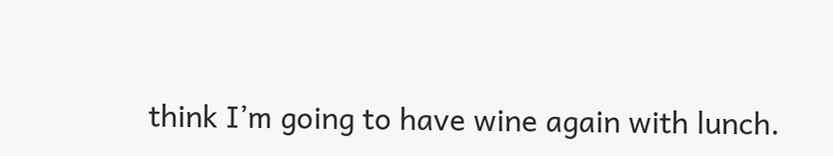think I’m going to have wine again with lunch.